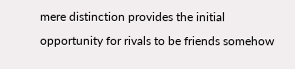mere distinction provides the initial opportunity for rivals to be friends somehow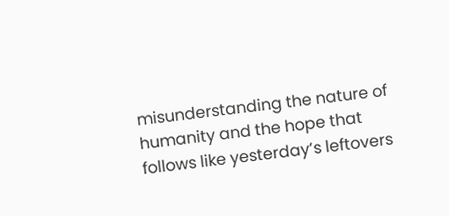misunderstanding the nature of humanity and the hope that follows like yesterday’s leftovers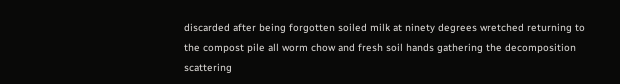discarded after being forgotten soiled milk at ninety degrees wretched returning to the compost pile all worm chow and fresh soil hands gathering the decomposition scattering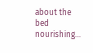about the bed nourishing...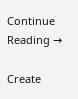Continue Reading →

Create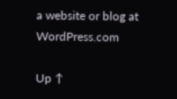a website or blog at WordPress.com

Up ↑